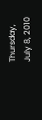Thursday, July 8, 2010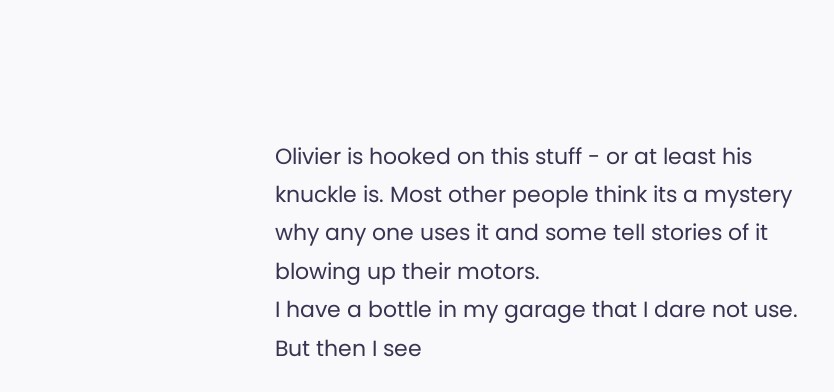Olivier is hooked on this stuff - or at least his knuckle is. Most other people think its a mystery why any one uses it and some tell stories of it blowing up their motors.
I have a bottle in my garage that I dare not use. But then I see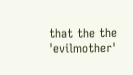that the the 'evilmother'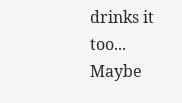drinks it too...
Maybe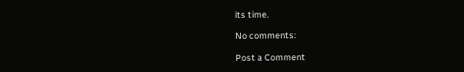its time.

No comments:

Post a Comment